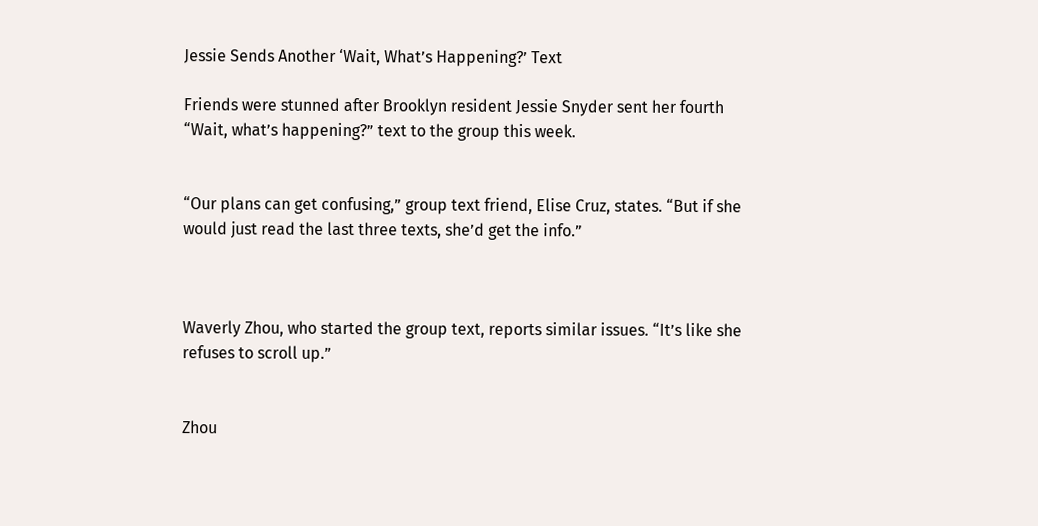Jessie Sends Another ‘Wait, What’s Happening?’ Text

Friends were stunned after Brooklyn resident Jessie Snyder sent her fourth “Wait, what’s happening?” text to the group this week.


“Our plans can get confusing,” group text friend, Elise Cruz, states. “But if she would just read the last three texts, she’d get the info.”



Waverly Zhou, who started the group text, reports similar issues. “It’s like she refuses to scroll up.”


Zhou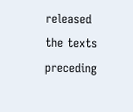released the texts preceding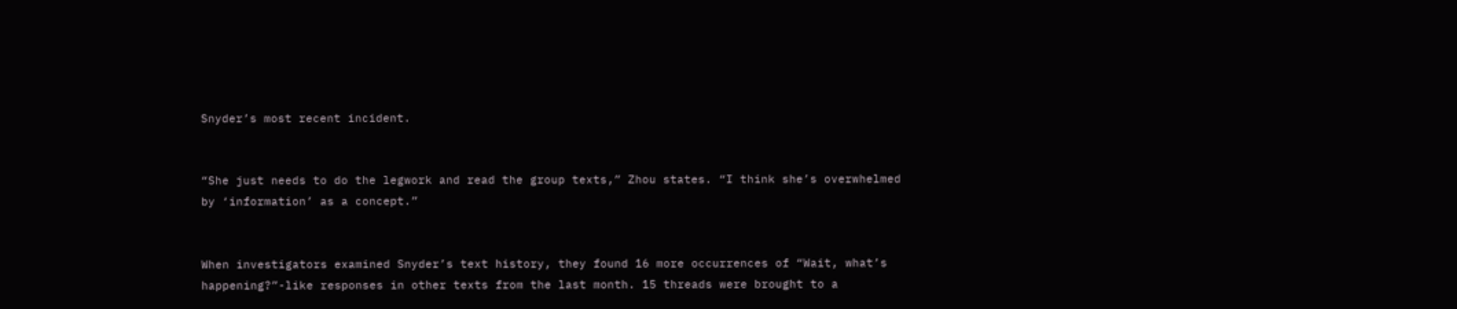Snyder’s most recent incident.


“She just needs to do the legwork and read the group texts,” Zhou states. “I think she’s overwhelmed by ‘information’ as a concept.”


When investigators examined Snyder’s text history, they found 16 more occurrences of “Wait, what’s happening?”-like responses in other texts from the last month. 15 threads were brought to a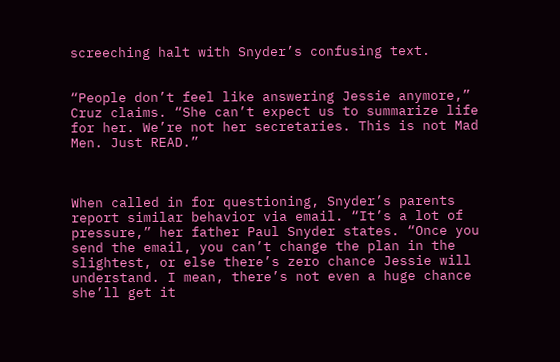screeching halt with Snyder’s confusing text.


“People don’t feel like answering Jessie anymore,” Cruz claims. “She can’t expect us to summarize life for her. We’re not her secretaries. This is not Mad Men. Just READ.”



When called in for questioning, Snyder’s parents report similar behavior via email. “It’s a lot of pressure,” her father Paul Snyder states. “Once you send the email, you can’t change the plan in the slightest, or else there’s zero chance Jessie will understand. I mean, there’s not even a huge chance she’ll get it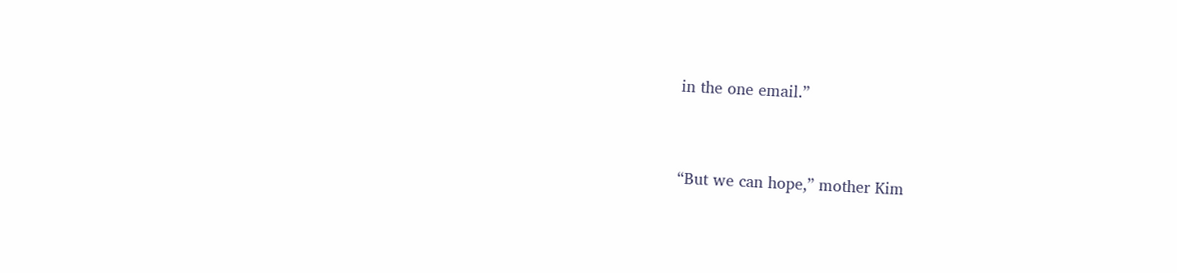in the one email.”


“But we can hope,” mother Kim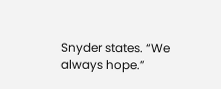Snyder states. “We always hope.”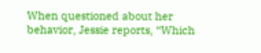When questioned about her behavior, Jessie reports, “Which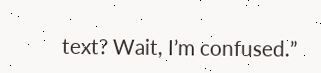text? Wait, I’m confused.”